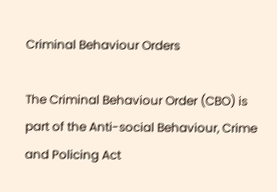Criminal Behaviour Orders

The Criminal Behaviour Order (CBO) is part of the Anti-social Behaviour, Crime and Policing Act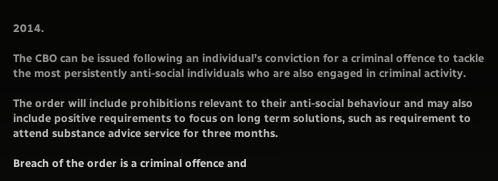2014.

The CBO can be issued following an individual’s conviction for a criminal offence to tackle the most persistently anti-social individuals who are also engaged in criminal activity.

The order will include prohibitions relevant to their anti-social behaviour and may also include positive requirements to focus on long term solutions, such as requirement to attend substance advice service for three months.

Breach of the order is a criminal offence and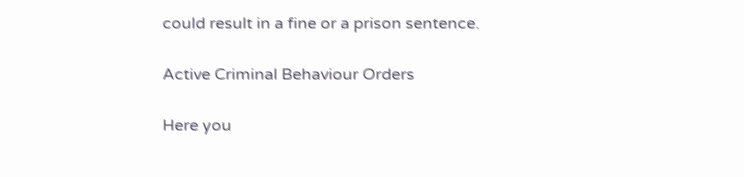could result in a fine or a prison sentence.

Active Criminal Behaviour Orders

Here you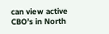can view active CBO’s in North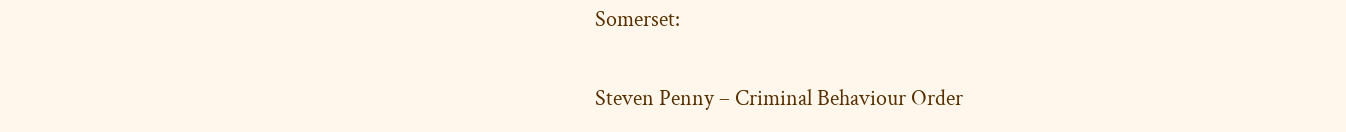Somerset:

Steven Penny – Criminal Behaviour Order